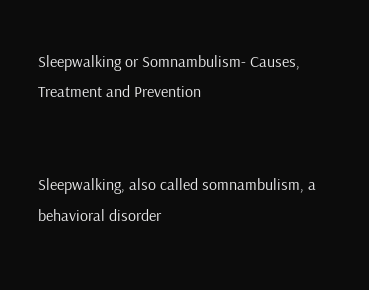Sleepwalking or Somnambulism- Causes, Treatment and Prevention


Sleepwalking, also called somnambulism, a behavioral disorder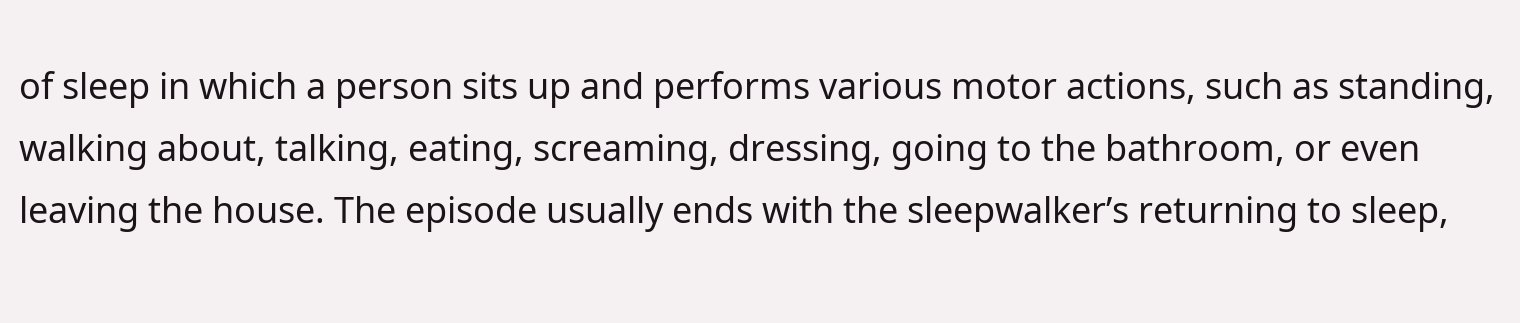of sleep in which a person sits up and performs various motor actions, such as standing, walking about, talking, eating, screaming, dressing, going to the bathroom, or even leaving the house. The episode usually ends with the sleepwalker’s returning to sleep,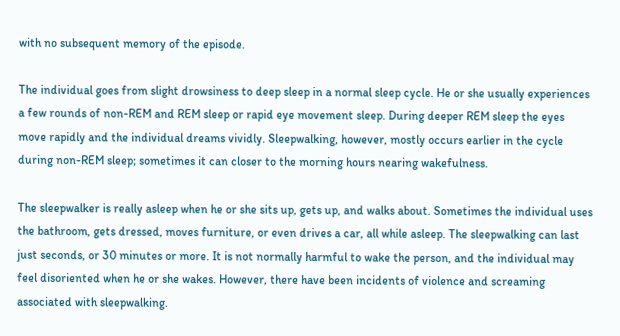with no subsequent memory of the episode.

The individual goes from slight drowsiness to deep sleep in a normal sleep cycle. He or she usually experiences a few rounds of non-REM and REM sleep or rapid eye movement sleep. During deeper REM sleep the eyes move rapidly and the individual dreams vividly. Sleepwalking, however, mostly occurs earlier in the cycle during non-REM sleep; sometimes it can closer to the morning hours nearing wakefulness.

The sleepwalker is really asleep when he or she sits up, gets up, and walks about. Sometimes the individual uses the bathroom, gets dressed, moves furniture, or even drives a car, all while asleep. The sleepwalking can last just seconds, or 30 minutes or more. It is not normally harmful to wake the person, and the individual may feel disoriented when he or she wakes. However, there have been incidents of violence and screaming associated with sleepwalking.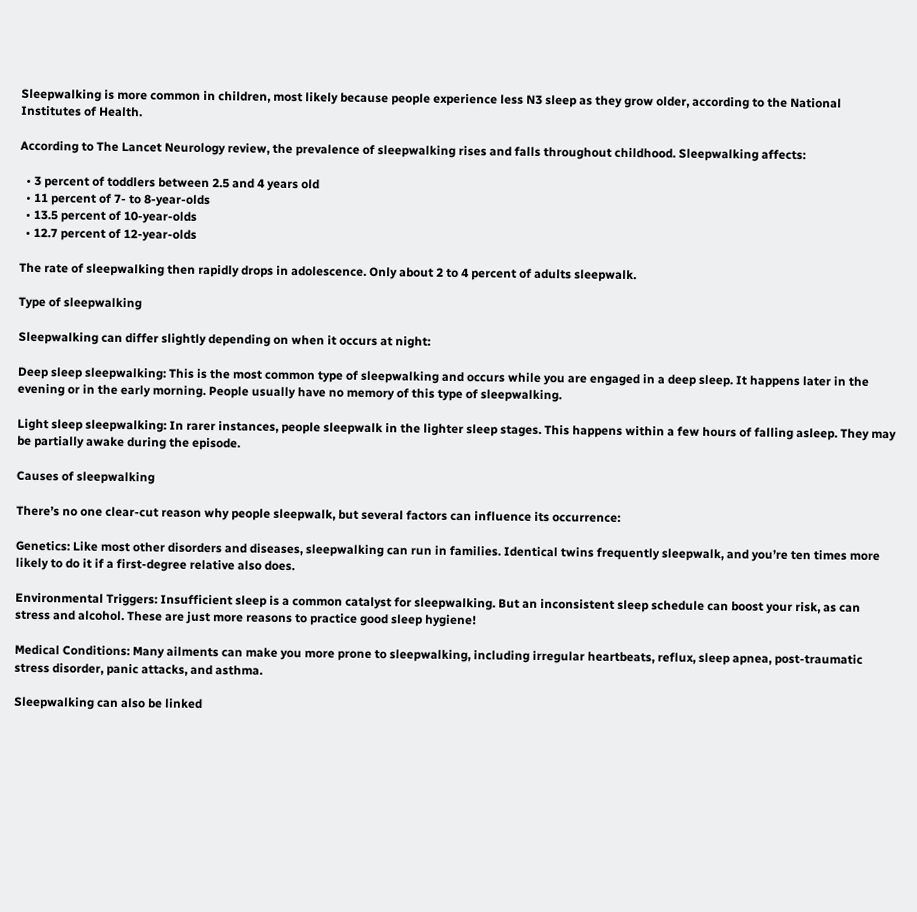Sleepwalking is more common in children, most likely because people experience less N3 sleep as they grow older, according to the National Institutes of Health.

According to The Lancet Neurology review, the prevalence of sleepwalking rises and falls throughout childhood. Sleepwalking affects:

  • 3 percent of toddlers between 2.5 and 4 years old
  • 11 percent of 7- to 8-year-olds
  • 13.5 percent of 10-year-olds
  • 12.7 percent of 12-year-olds

The rate of sleepwalking then rapidly drops in adolescence. Only about 2 to 4 percent of adults sleepwalk.

Type of sleepwalking

Sleepwalking can differ slightly depending on when it occurs at night:

Deep sleep sleepwalking: This is the most common type of sleepwalking and occurs while you are engaged in a deep sleep. It happens later in the evening or in the early morning. People usually have no memory of this type of sleepwalking.

Light sleep sleepwalking: In rarer instances, people sleepwalk in the lighter sleep stages. This happens within a few hours of falling asleep. They may be partially awake during the episode.

Causes of sleepwalking

There’s no one clear-cut reason why people sleepwalk, but several factors can influence its occurrence:

Genetics: Like most other disorders and diseases, sleepwalking can run in families. Identical twins frequently sleepwalk, and you’re ten times more likely to do it if a first-degree relative also does.

Environmental Triggers: Insufficient sleep is a common catalyst for sleepwalking. But an inconsistent sleep schedule can boost your risk, as can stress and alcohol. These are just more reasons to practice good sleep hygiene!

Medical Conditions: Many ailments can make you more prone to sleepwalking, including irregular heartbeats, reflux, sleep apnea, post-traumatic stress disorder, panic attacks, and asthma.

Sleepwalking can also be linked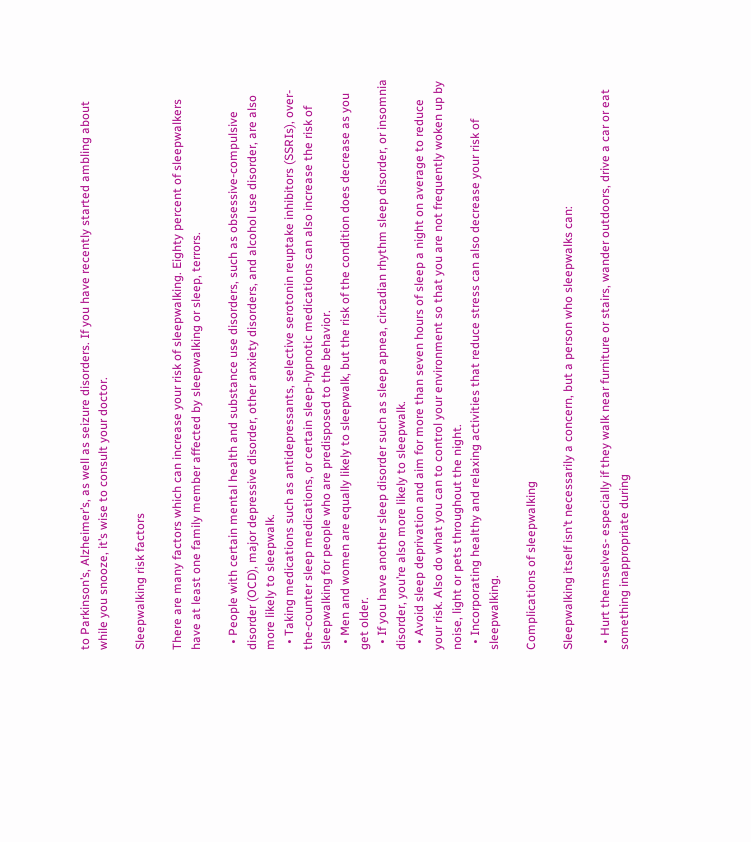to Parkinson’s, Alzheimer’s, as well as seizure disorders. If you have recently started ambling about while you snooze, it’s wise to consult your doctor.

Sleepwalking risk factors

There are many factors which can increase your risk of sleepwalking. Eighty percent of sleepwalkers have at least one family member affected by sleepwalking or sleep, terrors.

  • People with certain mental health and substance use disorders, such as obsessive-compulsive disorder (OCD), major depressive disorder, other anxiety disorders, and alcohol use disorder, are also more likely to sleepwalk.
  • Taking medications such as antidepressants, selective serotonin reuptake inhibitors (SSRIs), over-the-counter sleep medications, or certain sleep-hypnotic medications can also increase the risk of sleepwalking for people who are predisposed to the behavior.
  • Men and women are equally likely to sleepwalk, but the risk of the condition does decrease as you get older.
  • If you have another sleep disorder such as sleep apnea, circadian rhythm sleep disorder, or insomnia disorder, you’re also more likely to sleepwalk.
  • Avoid sleep deprivation and aim for more than seven hours of sleep a night on average to reduce your risk. Also do what you can to control your environment so that you are not frequently woken up by noise, light or pets throughout the night.
  • Incorporating healthy and relaxing activities that reduce stress can also decrease your risk of sleepwalking.

Complications of sleepwalking

Sleepwalking itself isn’t necessarily a concern, but a person who sleepwalks can:

  • Hurt themselves- especially if they walk near furniture or stairs, wander outdoors, drive a car or eat something inappropriate during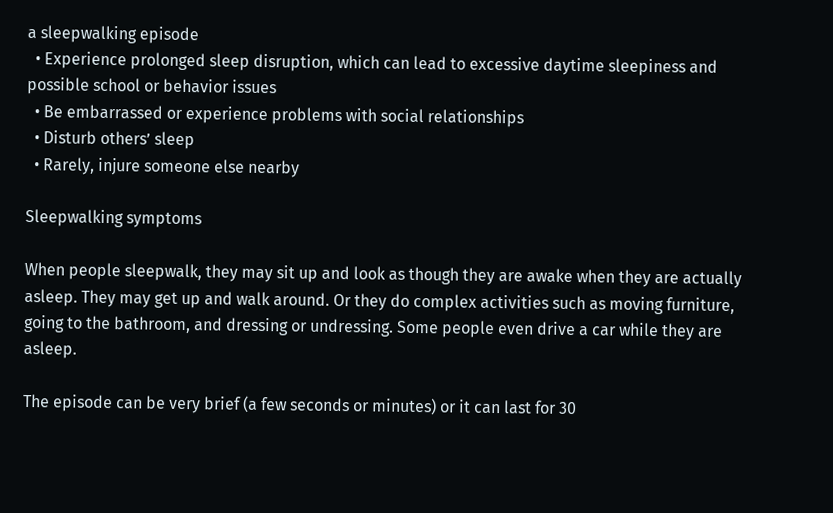a sleepwalking episode
  • Experience prolonged sleep disruption, which can lead to excessive daytime sleepiness and possible school or behavior issues
  • Be embarrassed or experience problems with social relationships
  • Disturb others’ sleep
  • Rarely, injure someone else nearby

Sleepwalking symptoms

When people sleepwalk, they may sit up and look as though they are awake when they are actually asleep. They may get up and walk around. Or they do complex activities such as moving furniture, going to the bathroom, and dressing or undressing. Some people even drive a car while they are asleep.

The episode can be very brief (a few seconds or minutes) or it can last for 30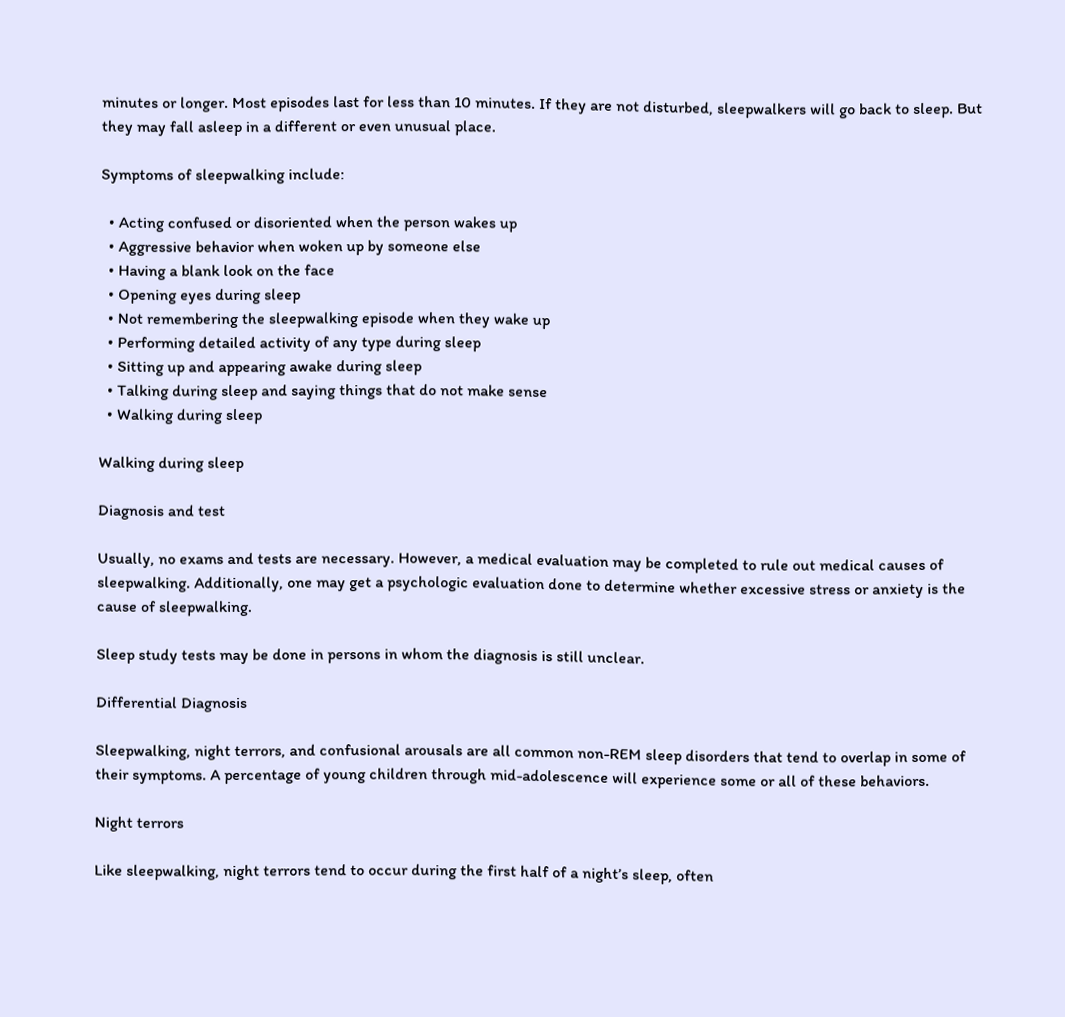minutes or longer. Most episodes last for less than 10 minutes. If they are not disturbed, sleepwalkers will go back to sleep. But they may fall asleep in a different or even unusual place.

Symptoms of sleepwalking include:

  • Acting confused or disoriented when the person wakes up
  • Aggressive behavior when woken up by someone else
  • Having a blank look on the face
  • Opening eyes during sleep
  • Not remembering the sleepwalking episode when they wake up
  • Performing detailed activity of any type during sleep
  • Sitting up and appearing awake during sleep
  • Talking during sleep and saying things that do not make sense
  • Walking during sleep

Walking during sleep

Diagnosis and test

Usually, no exams and tests are necessary. However, a medical evaluation may be completed to rule out medical causes of sleepwalking. Additionally, one may get a psychologic evaluation done to determine whether excessive stress or anxiety is the cause of sleepwalking.

Sleep study tests may be done in persons in whom the diagnosis is still unclear.

Differential Diagnosis

Sleepwalking, night terrors, and confusional arousals are all common non-REM sleep disorders that tend to overlap in some of their symptoms. A percentage of young children through mid-adolescence will experience some or all of these behaviors.

Night terrors

Like sleepwalking, night terrors tend to occur during the first half of a night’s sleep, often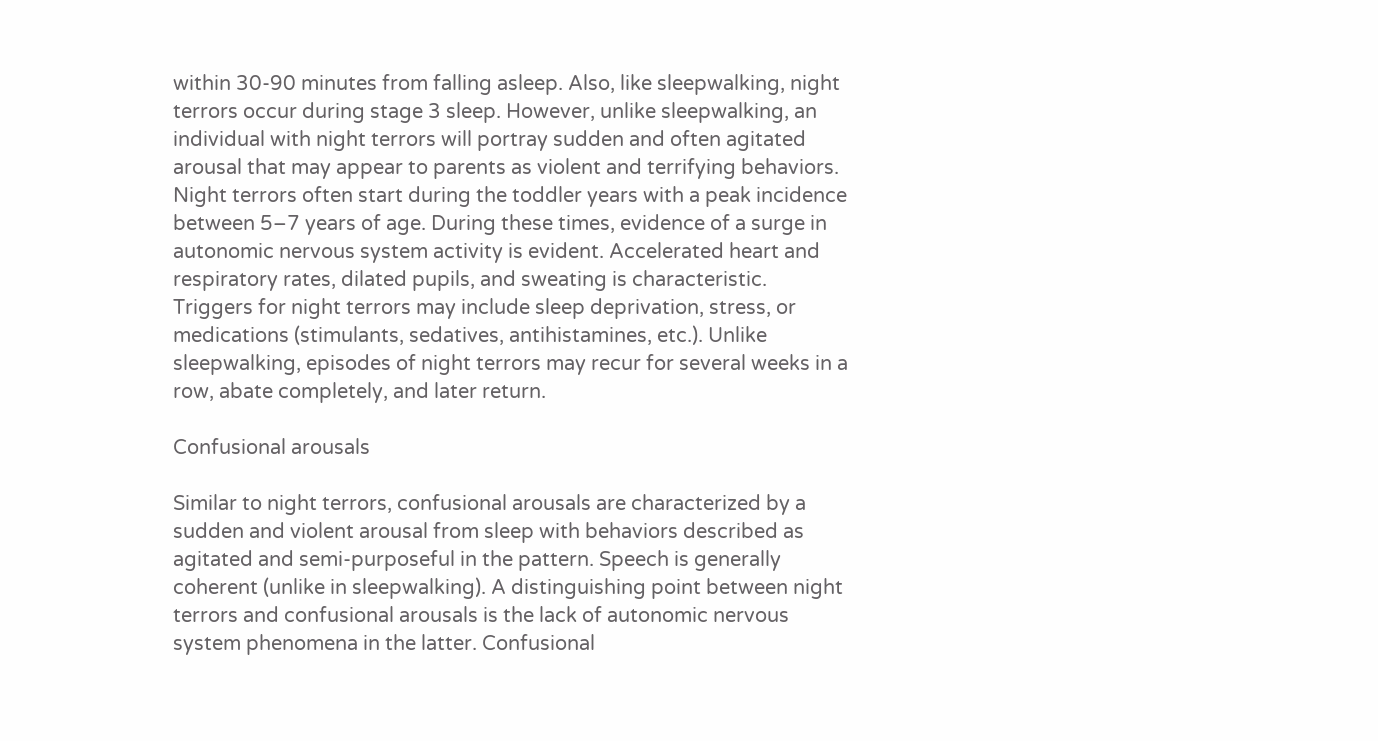within 30-90 minutes from falling asleep. Also, like sleepwalking, night terrors occur during stage 3 sleep. However, unlike sleepwalking, an individual with night terrors will portray sudden and often agitated arousal that may appear to parents as violent and terrifying behaviors. Night terrors often start during the toddler years with a peak incidence between 5–7 years of age. During these times, evidence of a surge in autonomic nervous system activity is evident. Accelerated heart and respiratory rates, dilated pupils, and sweating is characteristic. Triggers for night terrors may include sleep deprivation, stress, or medications (stimulants, sedatives, antihistamines, etc.). Unlike sleepwalking, episodes of night terrors may recur for several weeks in a row, abate completely, and later return.

Confusional arousals

Similar to night terrors, confusional arousals are characterized by a sudden and violent arousal from sleep with behaviors described as agitated and semi-purposeful in the pattern. Speech is generally coherent (unlike in sleepwalking). A distinguishing point between night terrors and confusional arousals is the lack of autonomic nervous system phenomena in the latter. Confusional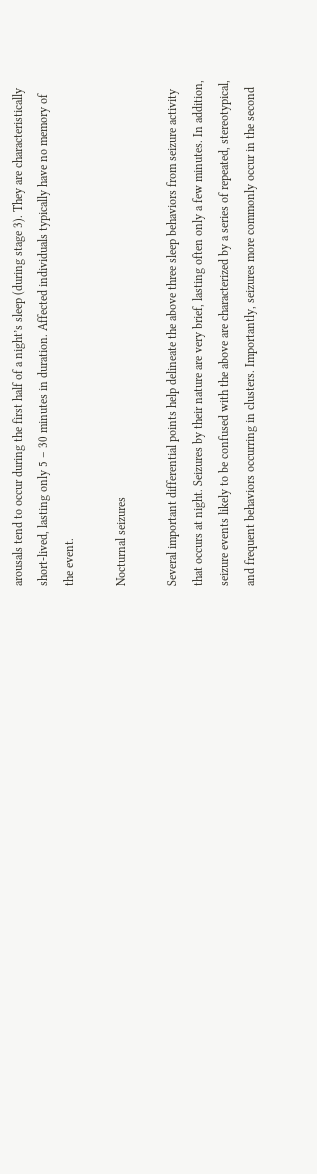arousals tend to occur during the first half of a night’s sleep (during stage 3). They are characteristically short-lived, lasting only 5 – 30 minutes in duration. Affected individuals typically have no memory of the event.

Nocturnal seizures

Several important differential points help delineate the above three sleep behaviors from seizure activity that occurs at night. Seizures by their nature are very brief, lasting often only a few minutes. In addition, seizure events likely to be confused with the above are characterized by a series of repeated, stereotypical, and frequent behaviors occurring in clusters. Importantly, seizures more commonly occur in the second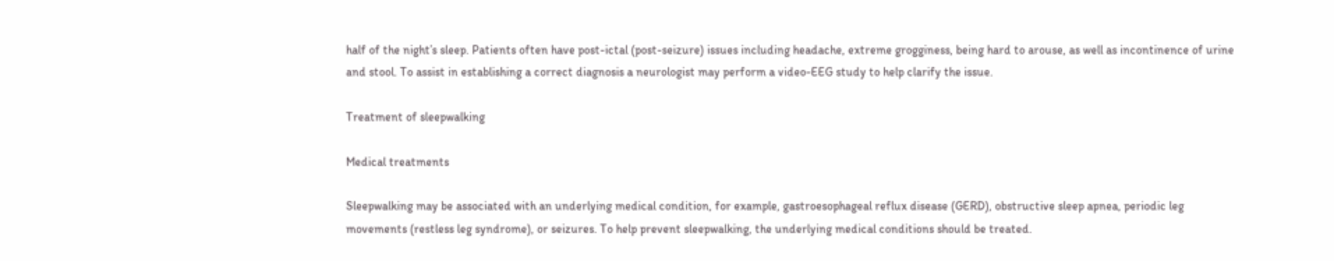half of the night’s sleep. Patients often have post-ictal (post-seizure) issues including headache, extreme grogginess, being hard to arouse, as well as incontinence of urine and stool. To assist in establishing a correct diagnosis a neurologist may perform a video-EEG study to help clarify the issue.

Treatment of sleepwalking

Medical treatments

Sleepwalking may be associated with an underlying medical condition, for example, gastroesophageal reflux disease (GERD), obstructive sleep apnea, periodic leg movements (restless leg syndrome), or seizures. To help prevent sleepwalking, the underlying medical conditions should be treated.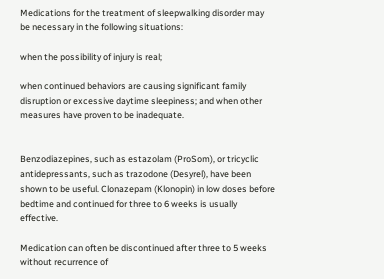Medications for the treatment of sleepwalking disorder may be necessary in the following situations:

when the possibility of injury is real;

when continued behaviors are causing significant family disruption or excessive daytime sleepiness; and when other measures have proven to be inadequate.


Benzodiazepines, such as estazolam (ProSom), or tricyclic antidepressants, such as trazodone (Desyrel), have been shown to be useful. Clonazepam (Klonopin) in low doses before bedtime and continued for three to 6 weeks is usually effective.

Medication can often be discontinued after three to 5 weeks without recurrence of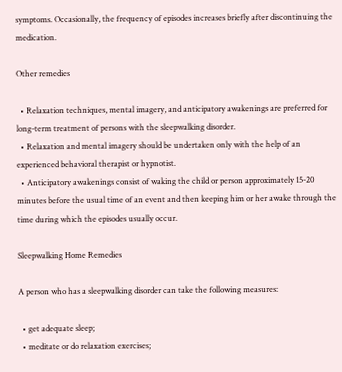symptoms. Occasionally, the frequency of episodes increases briefly after discontinuing the medication.

Other remedies

  • Relaxation techniques, mental imagery, and anticipatory awakenings are preferred for long-term treatment of persons with the sleepwalking disorder.
  • Relaxation and mental imagery should be undertaken only with the help of an experienced behavioral therapist or hypnotist.
  • Anticipatory awakenings consist of waking the child or person approximately 15-20 minutes before the usual time of an event and then keeping him or her awake through the time during which the episodes usually occur.

Sleepwalking Home Remedies

A person who has a sleepwalking disorder can take the following measures:

  • get adequate sleep;
  • meditate or do relaxation exercises;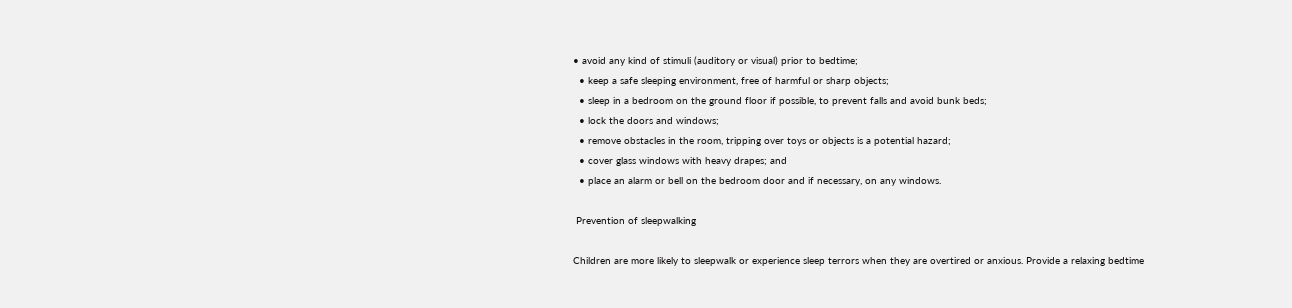• avoid any kind of stimuli (auditory or visual) prior to bedtime;
  • keep a safe sleeping environment, free of harmful or sharp objects;
  • sleep in a bedroom on the ground floor if possible, to prevent falls and avoid bunk beds;
  • lock the doors and windows;
  • remove obstacles in the room, tripping over toys or objects is a potential hazard;
  • cover glass windows with heavy drapes; and
  • place an alarm or bell on the bedroom door and if necessary, on any windows.

 Prevention of sleepwalking

Children are more likely to sleepwalk or experience sleep terrors when they are overtired or anxious. Provide a relaxing bedtime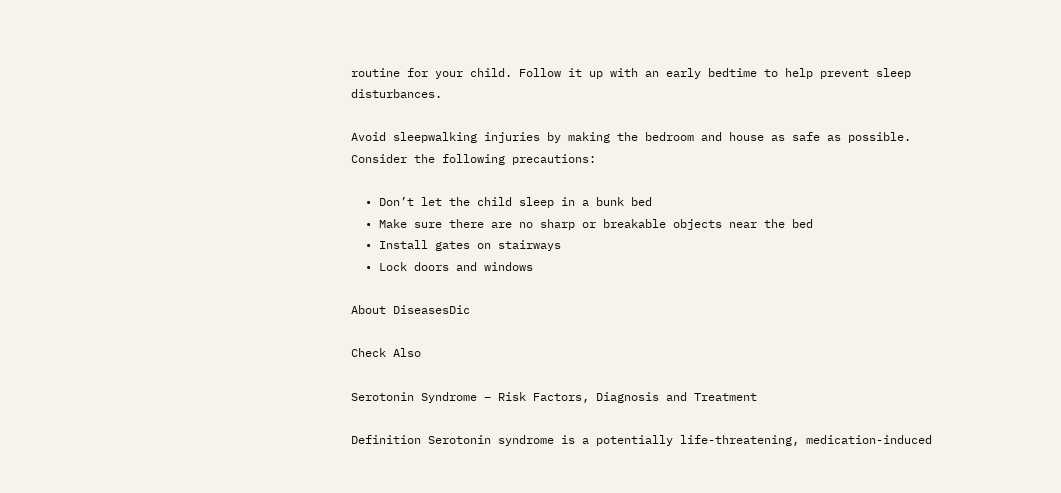routine for your child. Follow it up with an early bedtime to help prevent sleep disturbances.

Avoid sleepwalking injuries by making the bedroom and house as safe as possible. Consider the following precautions:

  • Don’t let the child sleep in a bunk bed
  • Make sure there are no sharp or breakable objects near the bed
  • Install gates on stairways
  • Lock doors and windows

About DiseasesDic

Check Also

Serotonin Syndrome – Risk Factors, Diagnosis and Treatment

Definition Serotonin syndrome is a potentially life-threatening, medication-induced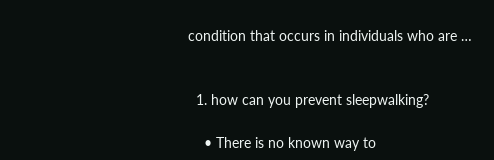condition that occurs in individuals who are …


  1. how can you prevent sleepwalking?

    • There is no known way to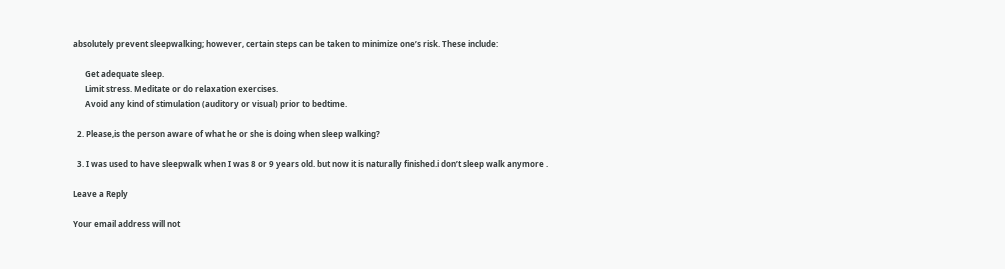absolutely prevent sleepwalking; however, certain steps can be taken to minimize one’s risk. These include:

      Get adequate sleep.
      Limit stress. Meditate or do relaxation exercises.
      Avoid any kind of stimulation (auditory or visual) prior to bedtime.

  2. Please,is the person aware of what he or she is doing when sleep walking?

  3. I was used to have sleepwalk when I was 8 or 9 years old. but now it is naturally finished.i don’t sleep walk anymore .

Leave a Reply

Your email address will not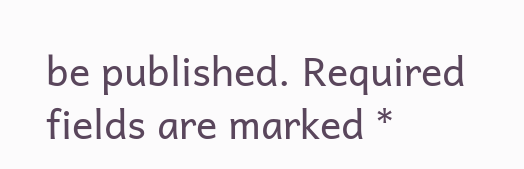be published. Required fields are marked *